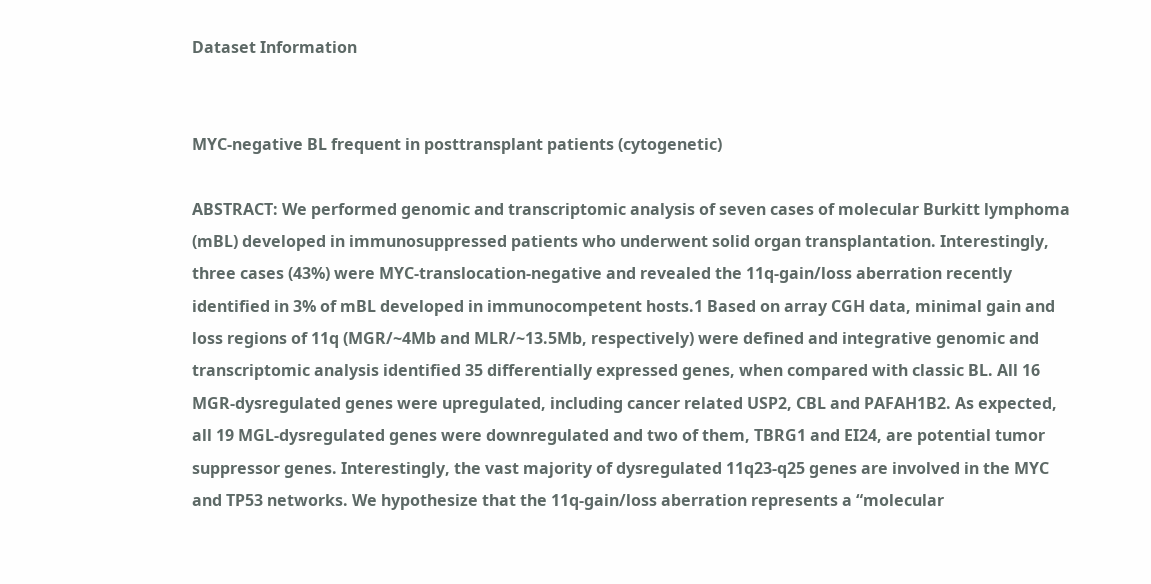Dataset Information


MYC-negative BL frequent in posttransplant patients (cytogenetic)

ABSTRACT: We performed genomic and transcriptomic analysis of seven cases of molecular Burkitt lymphoma (mBL) developed in immunosuppressed patients who underwent solid organ transplantation. Interestingly, three cases (43%) were MYC-translocation-negative and revealed the 11q-gain/loss aberration recently identified in 3% of mBL developed in immunocompetent hosts.1 Based on array CGH data, minimal gain and loss regions of 11q (MGR/~4Mb and MLR/~13.5Mb, respectively) were defined and integrative genomic and transcriptomic analysis identified 35 differentially expressed genes, when compared with classic BL. All 16 MGR-dysregulated genes were upregulated, including cancer related USP2, CBL and PAFAH1B2. As expected, all 19 MGL-dysregulated genes were downregulated and two of them, TBRG1 and EI24, are potential tumor suppressor genes. Interestingly, the vast majority of dysregulated 11q23-q25 genes are involved in the MYC and TP53 networks. We hypothesize that the 11q-gain/loss aberration represents a “molecular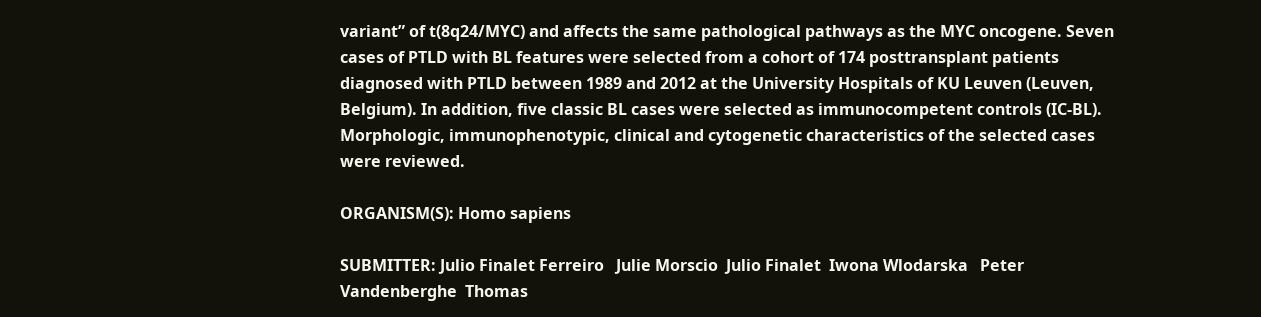variant” of t(8q24/MYC) and affects the same pathological pathways as the MYC oncogene. Seven cases of PTLD with BL features were selected from a cohort of 174 posttransplant patients diagnosed with PTLD between 1989 and 2012 at the University Hospitals of KU Leuven (Leuven, Belgium). In addition, five classic BL cases were selected as immunocompetent controls (IC-BL). Morphologic, immunophenotypic, clinical and cytogenetic characteristics of the selected cases were reviewed.

ORGANISM(S): Homo sapiens

SUBMITTER: Julio Finalet Ferreiro   Julie Morscio  Julio Finalet  Iwona Wlodarska   Peter Vandenberghe  Thomas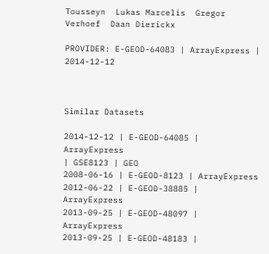Tousseyn  Lukas Marcelis  Gregor Verhoef  Daan Dierickx

PROVIDER: E-GEOD-64083 | ArrayExpress | 2014-12-12



Similar Datasets

2014-12-12 | E-GEOD-64085 | ArrayExpress
| GSE8123 | GEO
2008-06-16 | E-GEOD-8123 | ArrayExpress
2012-06-22 | E-GEOD-38885 | ArrayExpress
2013-09-25 | E-GEOD-48097 | ArrayExpress
2013-09-25 | E-GEOD-48183 |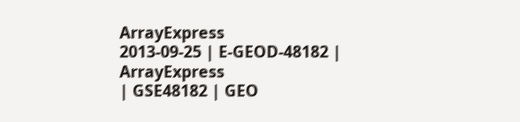ArrayExpress
2013-09-25 | E-GEOD-48182 | ArrayExpress
| GSE48182 | GEO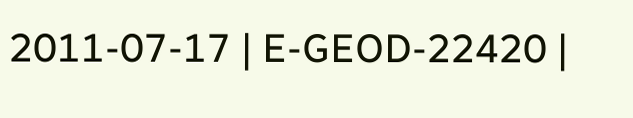2011-07-17 | E-GEOD-22420 |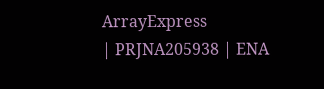ArrayExpress
| PRJNA205938 | ENA